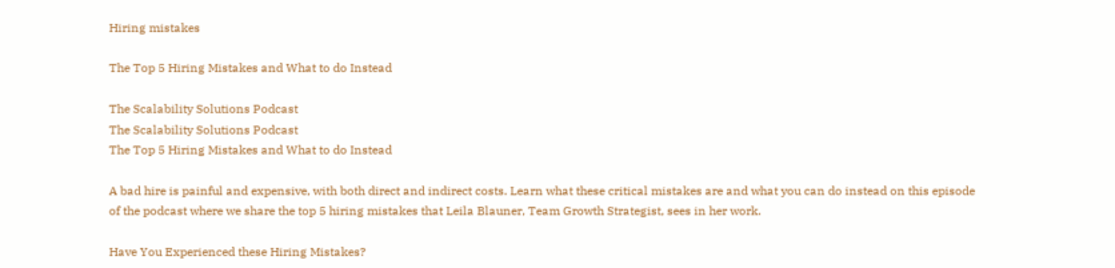Hiring mistakes

The Top 5 Hiring Mistakes and What to do Instead

The Scalability Solutions Podcast
The Scalability Solutions Podcast
The Top 5 Hiring Mistakes and What to do Instead

A bad hire is painful and expensive, with both direct and indirect costs. Learn what these critical mistakes are and what you can do instead on this episode of the podcast where we share the top 5 hiring mistakes that Leila Blauner, Team Growth Strategist, sees in her work.

Have You Experienced these Hiring Mistakes?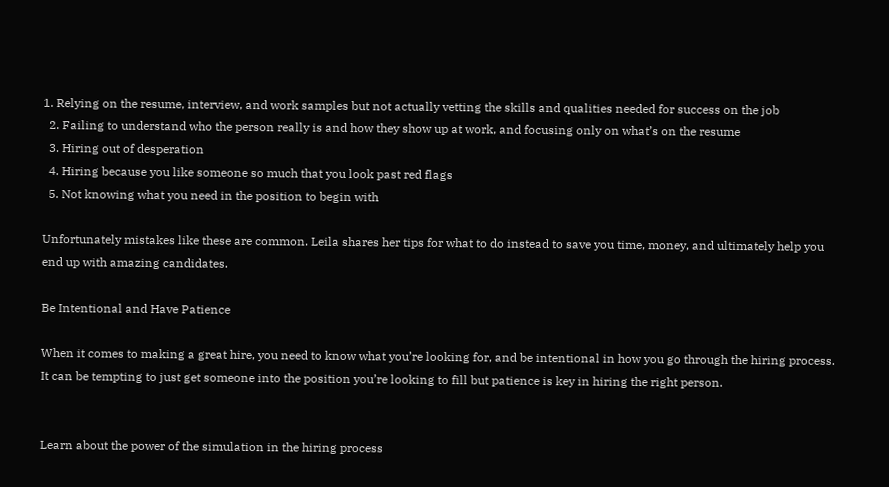1. Relying on the resume, interview, and work samples but not actually vetting the skills and qualities needed for success on the job
  2. Failing to understand who the person really is and how they show up at work, and focusing only on what’s on the resume
  3. Hiring out of desperation
  4. Hiring because you like someone so much that you look past red flags
  5. Not knowing what you need in the position to begin with

Unfortunately mistakes like these are common. Leila shares her tips for what to do instead to save you time, money, and ultimately help you end up with amazing candidates.

Be Intentional and Have Patience

When it comes to making a great hire, you need to know what you’re looking for, and be intentional in how you go through the hiring process. It can be tempting to just get someone into the position you’re looking to fill but patience is key in hiring the right person.


Learn about the power of the simulation in the hiring process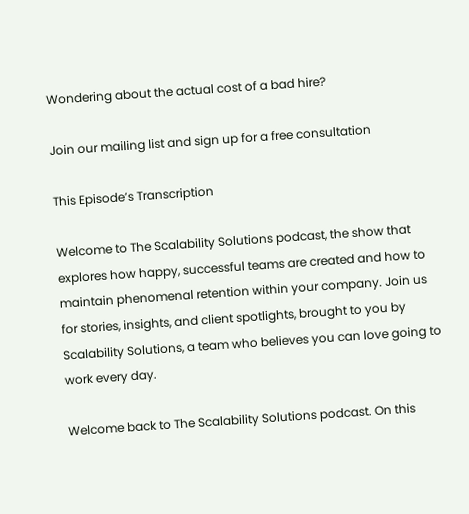Wondering about the actual cost of a bad hire?

Join our mailing list and sign up for a free consultation

This Episode’s Transcription

Welcome to The Scalability Solutions podcast, the show that explores how happy, successful teams are created and how to maintain phenomenal retention within your company. Join us for stories, insights, and client spotlights, brought to you by Scalability Solutions, a team who believes you can love going to work every day.

Welcome back to The Scalability Solutions podcast. On this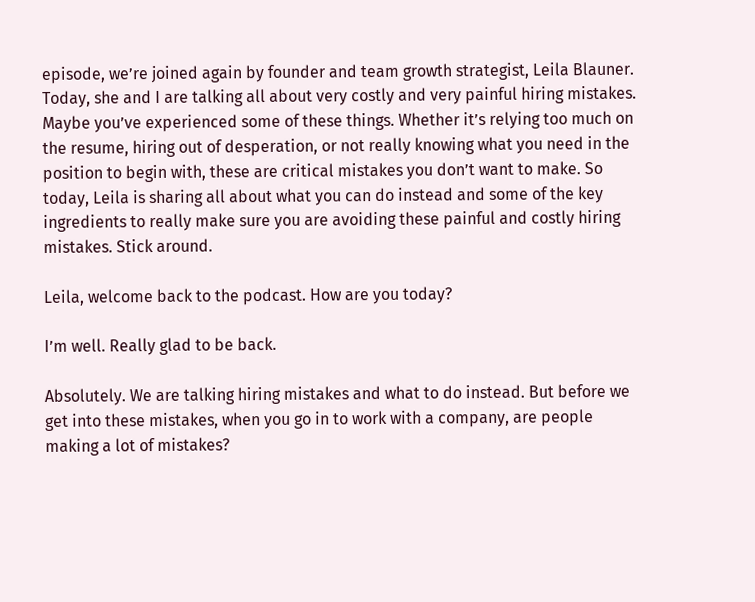episode, we’re joined again by founder and team growth strategist, Leila Blauner. Today, she and I are talking all about very costly and very painful hiring mistakes. Maybe you’ve experienced some of these things. Whether it’s relying too much on the resume, hiring out of desperation, or not really knowing what you need in the position to begin with, these are critical mistakes you don’t want to make. So today, Leila is sharing all about what you can do instead and some of the key ingredients to really make sure you are avoiding these painful and costly hiring mistakes. Stick around.

Leila, welcome back to the podcast. How are you today?

I’m well. Really glad to be back.

Absolutely. We are talking hiring mistakes and what to do instead. But before we get into these mistakes, when you go in to work with a company, are people making a lot of mistakes?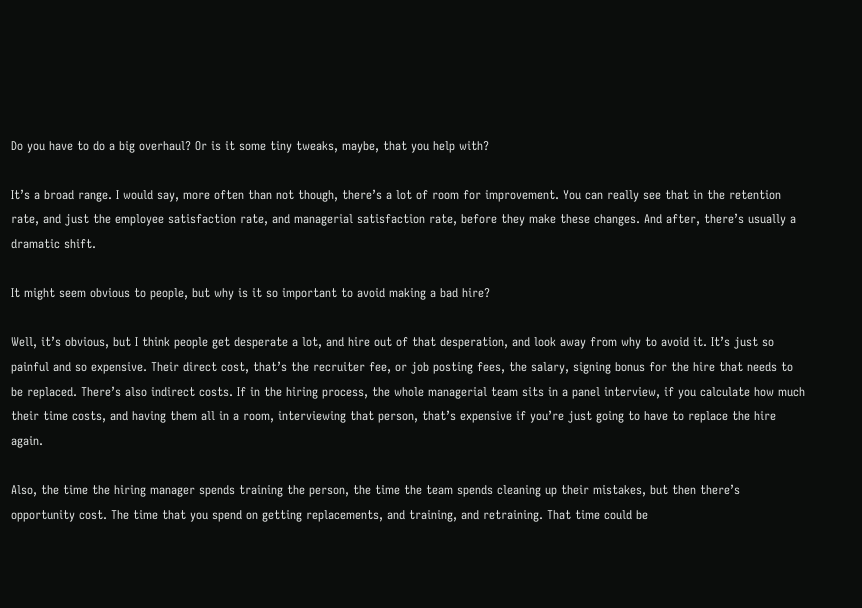Do you have to do a big overhaul? Or is it some tiny tweaks, maybe, that you help with?

It’s a broad range. I would say, more often than not though, there’s a lot of room for improvement. You can really see that in the retention rate, and just the employee satisfaction rate, and managerial satisfaction rate, before they make these changes. And after, there’s usually a dramatic shift.

It might seem obvious to people, but why is it so important to avoid making a bad hire?

Well, it’s obvious, but I think people get desperate a lot, and hire out of that desperation, and look away from why to avoid it. It’s just so painful and so expensive. Their direct cost, that’s the recruiter fee, or job posting fees, the salary, signing bonus for the hire that needs to be replaced. There’s also indirect costs. If in the hiring process, the whole managerial team sits in a panel interview, if you calculate how much their time costs, and having them all in a room, interviewing that person, that’s expensive if you’re just going to have to replace the hire again.

Also, the time the hiring manager spends training the person, the time the team spends cleaning up their mistakes, but then there’s opportunity cost. The time that you spend on getting replacements, and training, and retraining. That time could be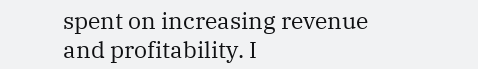spent on increasing revenue and profitability. I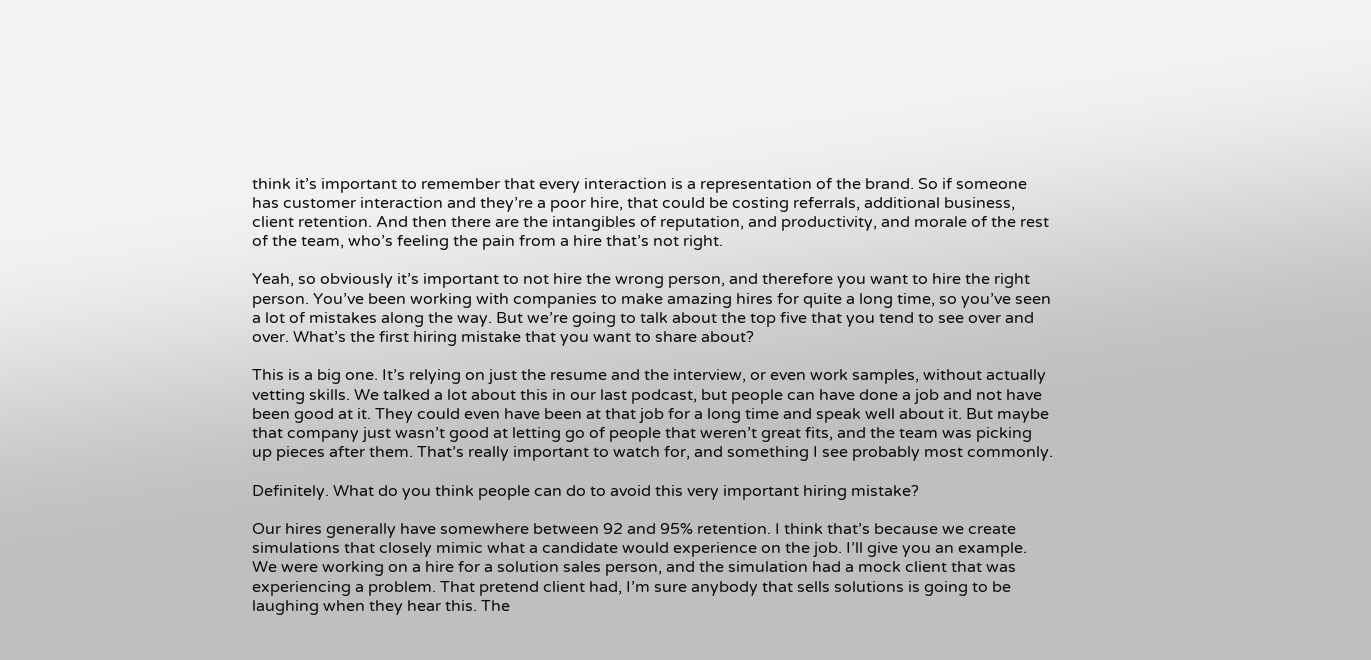think it’s important to remember that every interaction is a representation of the brand. So if someone has customer interaction and they’re a poor hire, that could be costing referrals, additional business, client retention. And then there are the intangibles of reputation, and productivity, and morale of the rest of the team, who’s feeling the pain from a hire that’s not right.

Yeah, so obviously it’s important to not hire the wrong person, and therefore you want to hire the right person. You’ve been working with companies to make amazing hires for quite a long time, so you’ve seen a lot of mistakes along the way. But we’re going to talk about the top five that you tend to see over and over. What’s the first hiring mistake that you want to share about?

This is a big one. It’s relying on just the resume and the interview, or even work samples, without actually vetting skills. We talked a lot about this in our last podcast, but people can have done a job and not have been good at it. They could even have been at that job for a long time and speak well about it. But maybe that company just wasn’t good at letting go of people that weren’t great fits, and the team was picking up pieces after them. That’s really important to watch for, and something I see probably most commonly.

Definitely. What do you think people can do to avoid this very important hiring mistake?

Our hires generally have somewhere between 92 and 95% retention. I think that’s because we create simulations that closely mimic what a candidate would experience on the job. I’ll give you an example. We were working on a hire for a solution sales person, and the simulation had a mock client that was experiencing a problem. That pretend client had, I’m sure anybody that sells solutions is going to be laughing when they hear this. The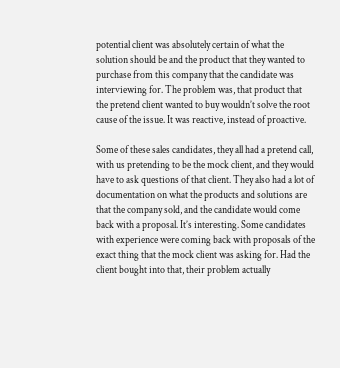potential client was absolutely certain of what the solution should be and the product that they wanted to purchase from this company that the candidate was interviewing for. The problem was, that product that the pretend client wanted to buy wouldn’t solve the root cause of the issue. It was reactive, instead of proactive.

Some of these sales candidates, they all had a pretend call, with us pretending to be the mock client, and they would have to ask questions of that client. They also had a lot of documentation on what the products and solutions are that the company sold, and the candidate would come back with a proposal. It’s interesting. Some candidates with experience were coming back with proposals of the exact thing that the mock client was asking for. Had the client bought into that, their problem actually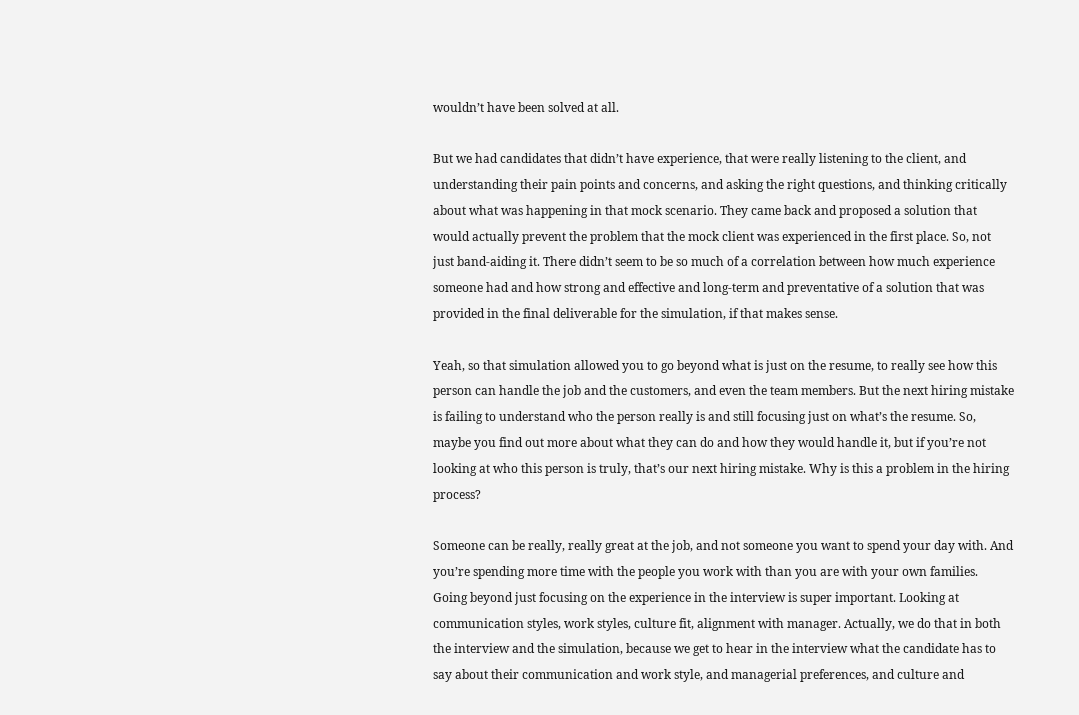wouldn’t have been solved at all.

But we had candidates that didn’t have experience, that were really listening to the client, and understanding their pain points and concerns, and asking the right questions, and thinking critically about what was happening in that mock scenario. They came back and proposed a solution that would actually prevent the problem that the mock client was experienced in the first place. So, not just band-aiding it. There didn’t seem to be so much of a correlation between how much experience someone had and how strong and effective and long-term and preventative of a solution that was provided in the final deliverable for the simulation, if that makes sense.

Yeah, so that simulation allowed you to go beyond what is just on the resume, to really see how this person can handle the job and the customers, and even the team members. But the next hiring mistake is failing to understand who the person really is and still focusing just on what’s the resume. So, maybe you find out more about what they can do and how they would handle it, but if you’re not looking at who this person is truly, that’s our next hiring mistake. Why is this a problem in the hiring process?

Someone can be really, really great at the job, and not someone you want to spend your day with. And you’re spending more time with the people you work with than you are with your own families. Going beyond just focusing on the experience in the interview is super important. Looking at communication styles, work styles, culture fit, alignment with manager. Actually, we do that in both the interview and the simulation, because we get to hear in the interview what the candidate has to say about their communication and work style, and managerial preferences, and culture and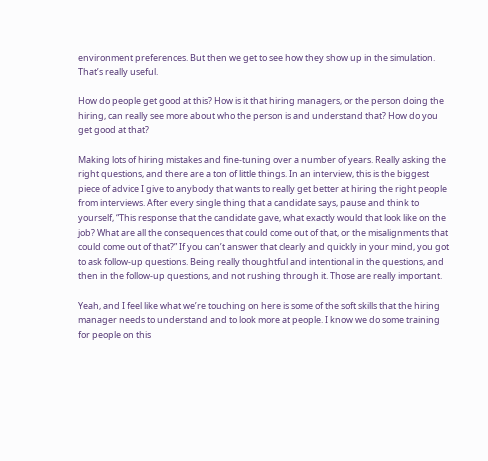environment preferences. But then we get to see how they show up in the simulation. That’s really useful.

How do people get good at this? How is it that hiring managers, or the person doing the hiring, can really see more about who the person is and understand that? How do you get good at that?

Making lots of hiring mistakes and fine-tuning over a number of years. Really asking the right questions, and there are a ton of little things. In an interview, this is the biggest piece of advice I give to anybody that wants to really get better at hiring the right people from interviews. After every single thing that a candidate says, pause and think to yourself, “This response that the candidate gave, what exactly would that look like on the job? What are all the consequences that could come out of that, or the misalignments that could come out of that?” If you can’t answer that clearly and quickly in your mind, you got to ask follow-up questions. Being really thoughtful and intentional in the questions, and then in the follow-up questions, and not rushing through it. Those are really important.

Yeah, and I feel like what we’re touching on here is some of the soft skills that the hiring manager needs to understand and to look more at people. I know we do some training for people on this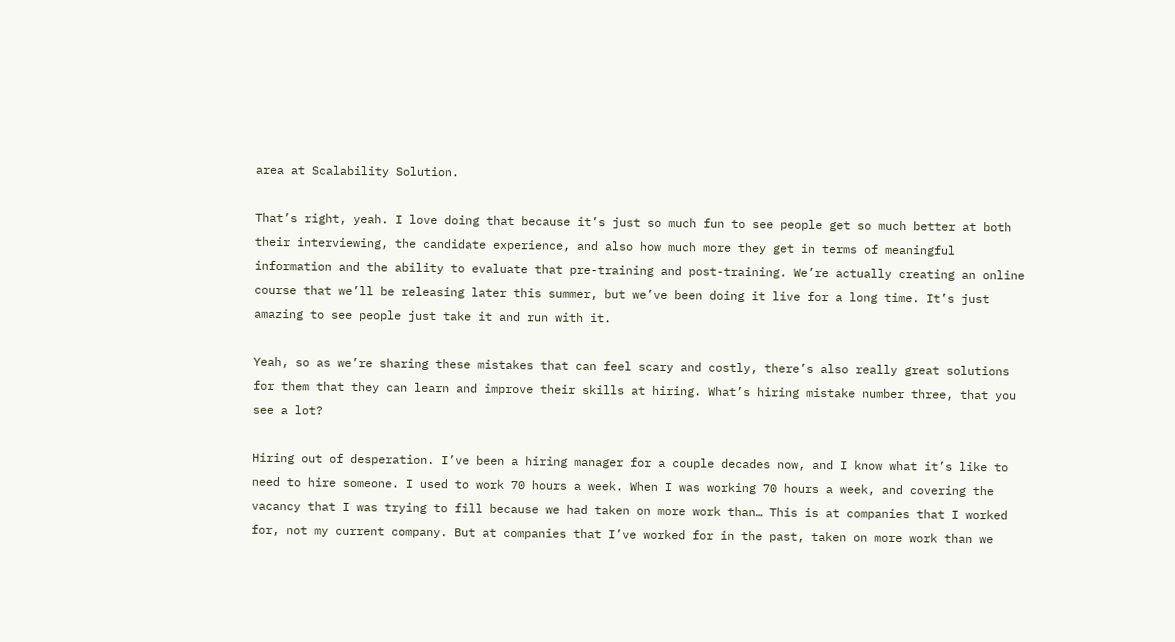area at Scalability Solution.

That’s right, yeah. I love doing that because it’s just so much fun to see people get so much better at both their interviewing, the candidate experience, and also how much more they get in terms of meaningful information and the ability to evaluate that pre-training and post-training. We’re actually creating an online course that we’ll be releasing later this summer, but we’ve been doing it live for a long time. It’s just amazing to see people just take it and run with it.

Yeah, so as we’re sharing these mistakes that can feel scary and costly, there’s also really great solutions for them that they can learn and improve their skills at hiring. What’s hiring mistake number three, that you see a lot?

Hiring out of desperation. I’ve been a hiring manager for a couple decades now, and I know what it’s like to need to hire someone. I used to work 70 hours a week. When I was working 70 hours a week, and covering the vacancy that I was trying to fill because we had taken on more work than… This is at companies that I worked for, not my current company. But at companies that I’ve worked for in the past, taken on more work than we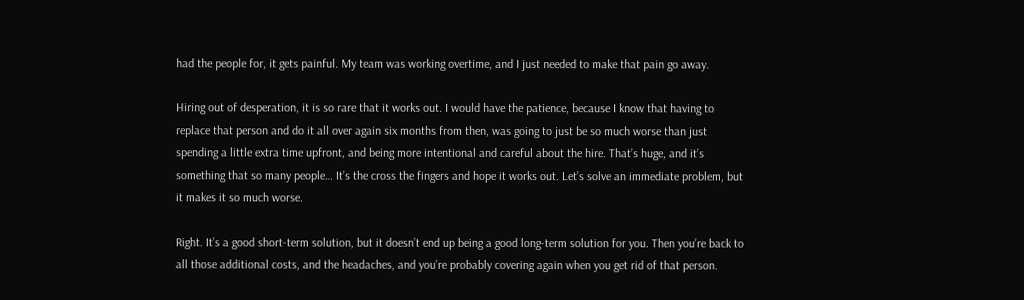had the people for, it gets painful. My team was working overtime, and I just needed to make that pain go away.

Hiring out of desperation, it is so rare that it works out. I would have the patience, because I know that having to replace that person and do it all over again six months from then, was going to just be so much worse than just spending a little extra time upfront, and being more intentional and careful about the hire. That’s huge, and it’s something that so many people… It’s the cross the fingers and hope it works out. Let’s solve an immediate problem, but it makes it so much worse.

Right. It’s a good short-term solution, but it doesn’t end up being a good long-term solution for you. Then you’re back to all those additional costs, and the headaches, and you’re probably covering again when you get rid of that person.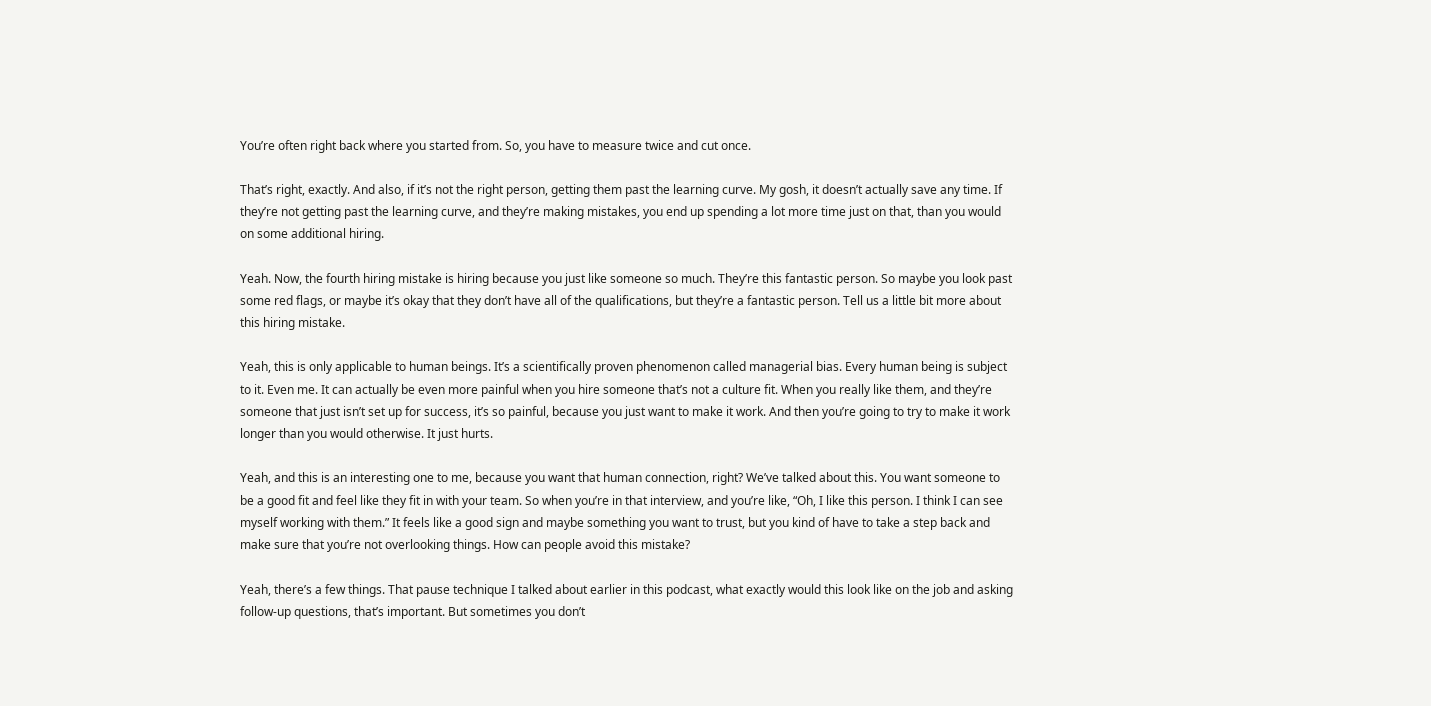You’re often right back where you started from. So, you have to measure twice and cut once.

That’s right, exactly. And also, if it’s not the right person, getting them past the learning curve. My gosh, it doesn’t actually save any time. If they’re not getting past the learning curve, and they’re making mistakes, you end up spending a lot more time just on that, than you would on some additional hiring.

Yeah. Now, the fourth hiring mistake is hiring because you just like someone so much. They’re this fantastic person. So maybe you look past some red flags, or maybe it’s okay that they don’t have all of the qualifications, but they’re a fantastic person. Tell us a little bit more about this hiring mistake.

Yeah, this is only applicable to human beings. It’s a scientifically proven phenomenon called managerial bias. Every human being is subject to it. Even me. It can actually be even more painful when you hire someone that’s not a culture fit. When you really like them, and they’re someone that just isn’t set up for success, it’s so painful, because you just want to make it work. And then you’re going to try to make it work longer than you would otherwise. It just hurts.

Yeah, and this is an interesting one to me, because you want that human connection, right? We’ve talked about this. You want someone to be a good fit and feel like they fit in with your team. So when you’re in that interview, and you’re like, “Oh, I like this person. I think I can see myself working with them.” It feels like a good sign and maybe something you want to trust, but you kind of have to take a step back and make sure that you’re not overlooking things. How can people avoid this mistake?

Yeah, there’s a few things. That pause technique I talked about earlier in this podcast, what exactly would this look like on the job and asking follow-up questions, that’s important. But sometimes you don’t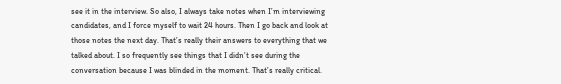see it in the interview. So also, I always take notes when I’m interviewing candidates, and I force myself to wait 24 hours. Then I go back and look at those notes the next day. That’s really their answers to everything that we talked about. I so frequently see things that I didn’t see during the conversation because I was blinded in the moment. That’s really critical.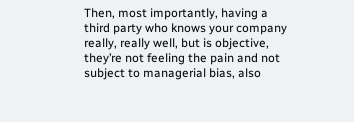Then, most importantly, having a third party who knows your company really, really well, but is objective, they’re not feeling the pain and not subject to managerial bias, also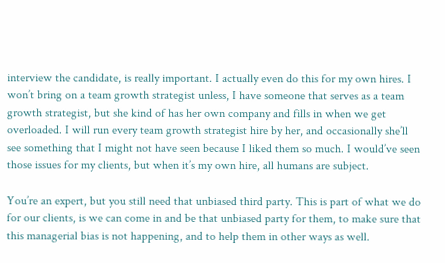interview the candidate, is really important. I actually even do this for my own hires. I won’t bring on a team growth strategist unless, I have someone that serves as a team growth strategist, but she kind of has her own company and fills in when we get overloaded. I will run every team growth strategist hire by her, and occasionally she’ll see something that I might not have seen because I liked them so much. I would’ve seen those issues for my clients, but when it’s my own hire, all humans are subject.

You’re an expert, but you still need that unbiased third party. This is part of what we do for our clients, is we can come in and be that unbiased party for them, to make sure that this managerial bias is not happening, and to help them in other ways as well.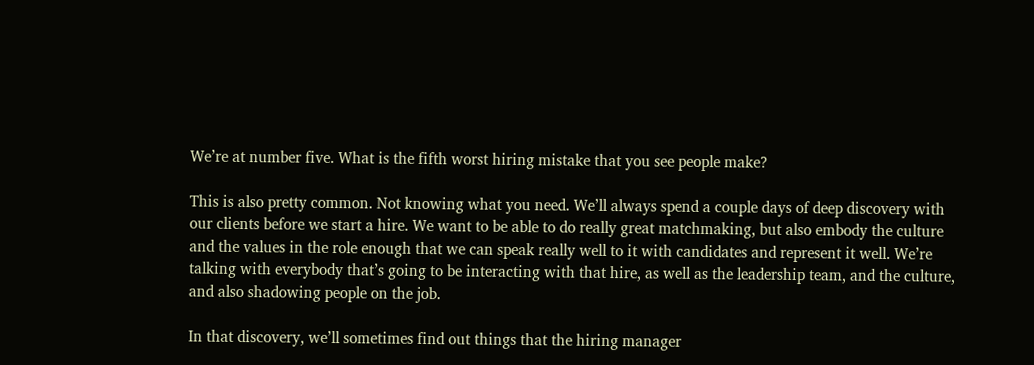We’re at number five. What is the fifth worst hiring mistake that you see people make?

This is also pretty common. Not knowing what you need. We’ll always spend a couple days of deep discovery with our clients before we start a hire. We want to be able to do really great matchmaking, but also embody the culture and the values in the role enough that we can speak really well to it with candidates and represent it well. We’re talking with everybody that’s going to be interacting with that hire, as well as the leadership team, and the culture, and also shadowing people on the job.

In that discovery, we’ll sometimes find out things that the hiring manager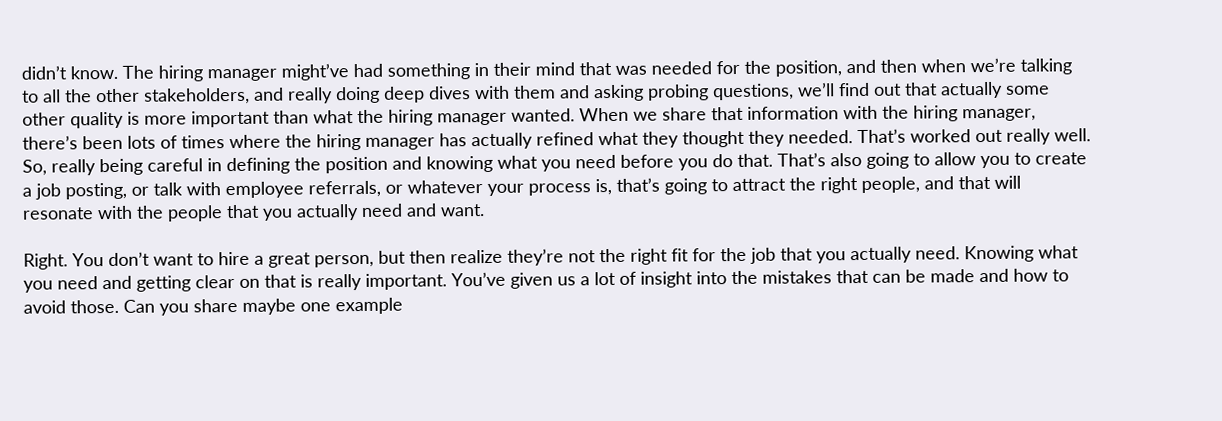didn’t know. The hiring manager might’ve had something in their mind that was needed for the position, and then when we’re talking to all the other stakeholders, and really doing deep dives with them and asking probing questions, we’ll find out that actually some other quality is more important than what the hiring manager wanted. When we share that information with the hiring manager, there’s been lots of times where the hiring manager has actually refined what they thought they needed. That’s worked out really well.
So, really being careful in defining the position and knowing what you need before you do that. That’s also going to allow you to create a job posting, or talk with employee referrals, or whatever your process is, that’s going to attract the right people, and that will resonate with the people that you actually need and want.

Right. You don’t want to hire a great person, but then realize they’re not the right fit for the job that you actually need. Knowing what you need and getting clear on that is really important. You’ve given us a lot of insight into the mistakes that can be made and how to avoid those. Can you share maybe one example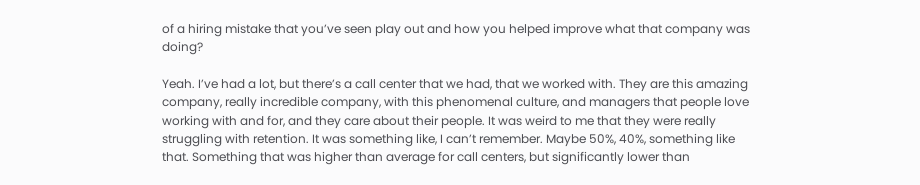of a hiring mistake that you’ve seen play out and how you helped improve what that company was doing?

Yeah. I’ve had a lot, but there’s a call center that we had, that we worked with. They are this amazing company, really incredible company, with this phenomenal culture, and managers that people love working with and for, and they care about their people. It was weird to me that they were really struggling with retention. It was something like, I can’t remember. Maybe 50%, 40%, something like that. Something that was higher than average for call centers, but significantly lower than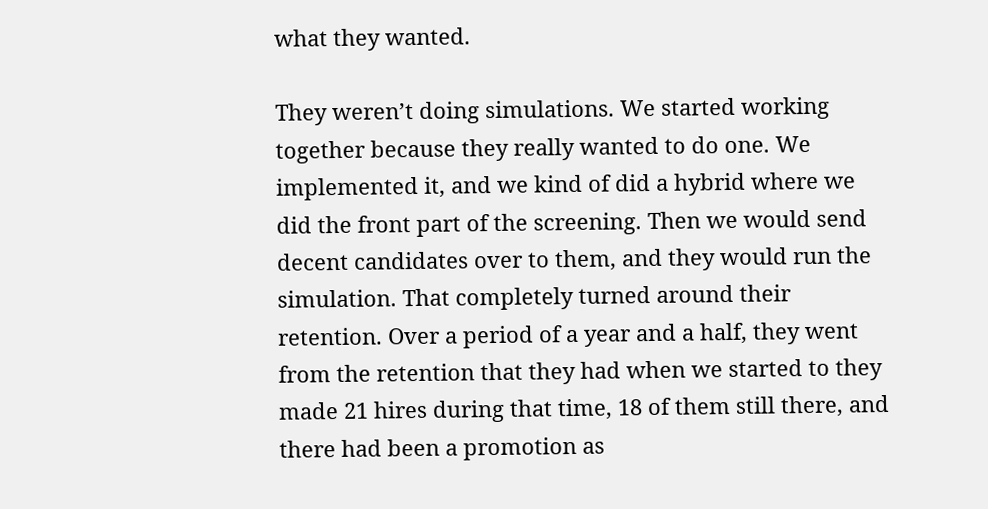what they wanted.

They weren’t doing simulations. We started working together because they really wanted to do one. We implemented it, and we kind of did a hybrid where we did the front part of the screening. Then we would send decent candidates over to them, and they would run the simulation. That completely turned around their retention. Over a period of a year and a half, they went from the retention that they had when we started to they made 21 hires during that time, 18 of them still there, and there had been a promotion as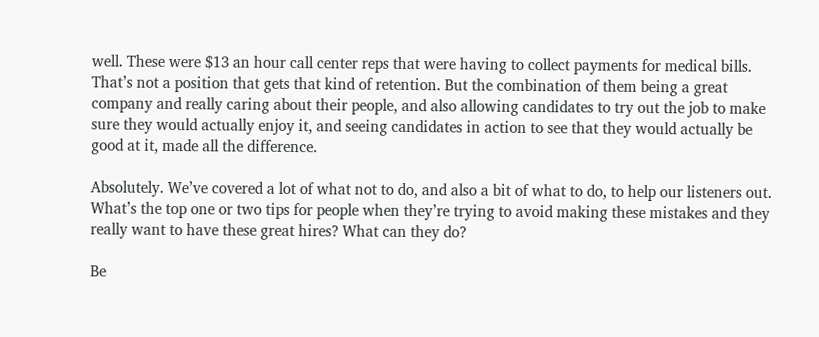well. These were $13 an hour call center reps that were having to collect payments for medical bills. That’s not a position that gets that kind of retention. But the combination of them being a great company and really caring about their people, and also allowing candidates to try out the job to make sure they would actually enjoy it, and seeing candidates in action to see that they would actually be good at it, made all the difference.

Absolutely. We’ve covered a lot of what not to do, and also a bit of what to do, to help our listeners out. What’s the top one or two tips for people when they’re trying to avoid making these mistakes and they really want to have these great hires? What can they do?

Be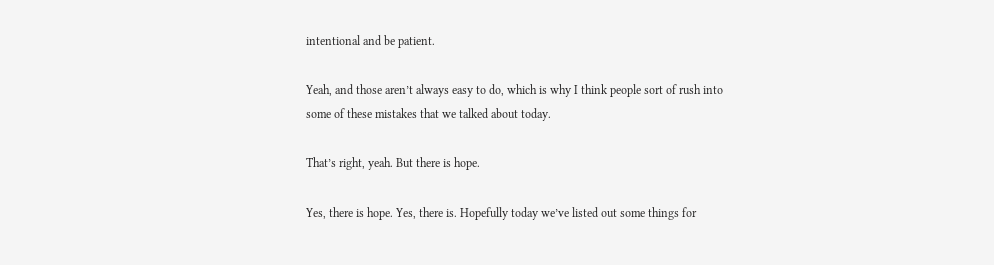intentional and be patient.

Yeah, and those aren’t always easy to do, which is why I think people sort of rush into some of these mistakes that we talked about today.

That’s right, yeah. But there is hope.

Yes, there is hope. Yes, there is. Hopefully today we’ve listed out some things for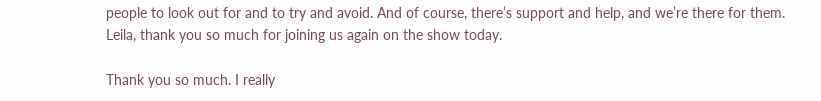people to look out for and to try and avoid. And of course, there’s support and help, and we’re there for them. Leila, thank you so much for joining us again on the show today.

Thank you so much. I really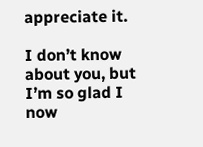appreciate it.

I don’t know about you, but I’m so glad I now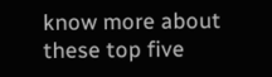know more about these top five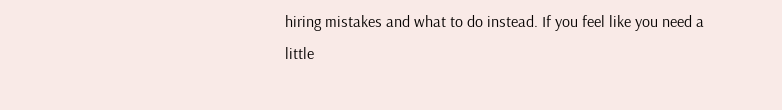hiring mistakes and what to do instead. If you feel like you need a little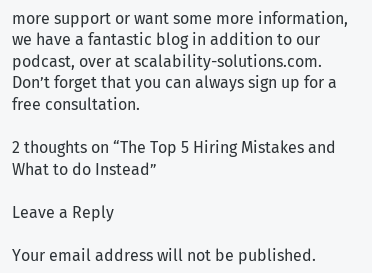more support or want some more information, we have a fantastic blog in addition to our podcast, over at scalability-solutions.com. Don’t forget that you can always sign up for a free consultation.

2 thoughts on “The Top 5 Hiring Mistakes and What to do Instead”

Leave a Reply

Your email address will not be published.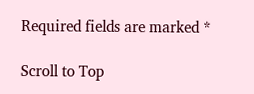Required fields are marked *

Scroll to Top